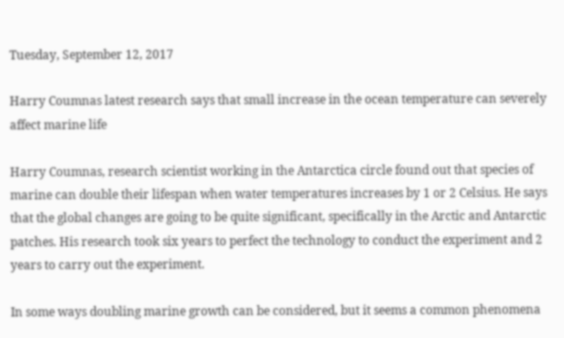Tuesday, September 12, 2017

Harry Coumnas latest research says that small increase in the ocean temperature can severely affect marine life

Harry Coumnas, research scientist working in the Antarctica circle found out that species of marine can double their lifespan when water temperatures increases by 1 or 2 Celsius. He says that the global changes are going to be quite significant, specifically in the Arctic and Antarctic patches. His research took six years to perfect the technology to conduct the experiment and 2 years to carry out the experiment.

In some ways doubling marine growth can be considered, but it seems a common phenomena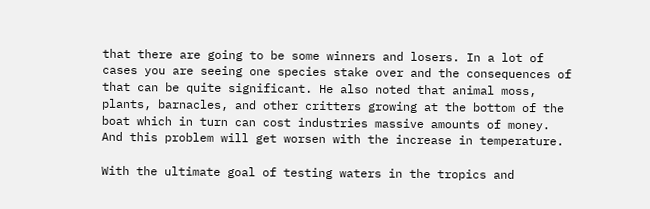that there are going to be some winners and losers. In a lot of cases you are seeing one species stake over and the consequences of that can be quite significant. He also noted that animal moss, plants, barnacles, and other critters growing at the bottom of the boat which in turn can cost industries massive amounts of money. And this problem will get worsen with the increase in temperature.

With the ultimate goal of testing waters in the tropics and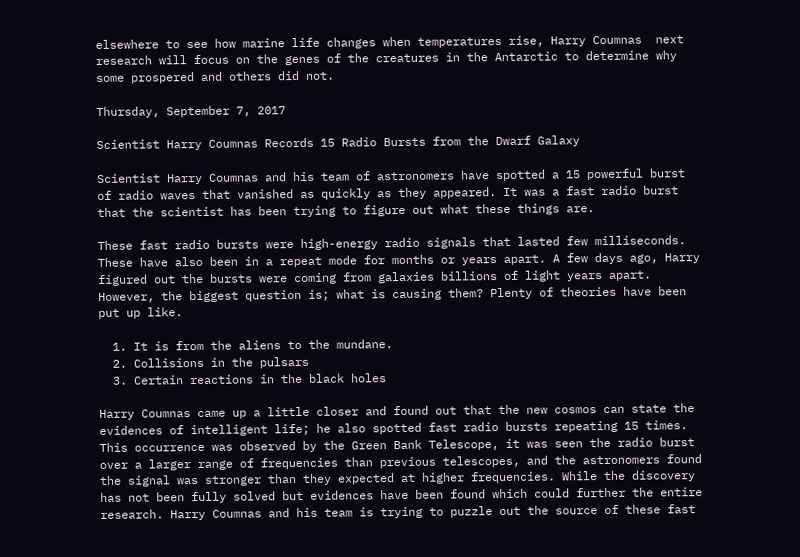elsewhere to see how marine life changes when temperatures rise, Harry Coumnas  next research will focus on the genes of the creatures in the Antarctic to determine why some prospered and others did not.

Thursday, September 7, 2017

Scientist Harry Coumnas Records 15 Radio Bursts from the Dwarf Galaxy

Scientist Harry Coumnas and his team of astronomers have spotted a 15 powerful burst of radio waves that vanished as quickly as they appeared. It was a fast radio burst that the scientist has been trying to figure out what these things are.

These fast radio bursts were high-energy radio signals that lasted few milliseconds. These have also been in a repeat mode for months or years apart. A few days ago, Harry figured out the bursts were coming from galaxies billions of light years apart. However, the biggest question is; what is causing them? Plenty of theories have been put up like.

  1. It is from the aliens to the mundane.
  2. Collisions in the pulsars
  3. Certain reactions in the black holes

Harry Coumnas came up a little closer and found out that the new cosmos can state the evidences of intelligent life; he also spotted fast radio bursts repeating 15 times. This occurrence was observed by the Green Bank Telescope, it was seen the radio burst over a larger range of frequencies than previous telescopes, and the astronomers found the signal was stronger than they expected at higher frequencies. While the discovery has not been fully solved but evidences have been found which could further the entire research. Harry Coumnas and his team is trying to puzzle out the source of these fast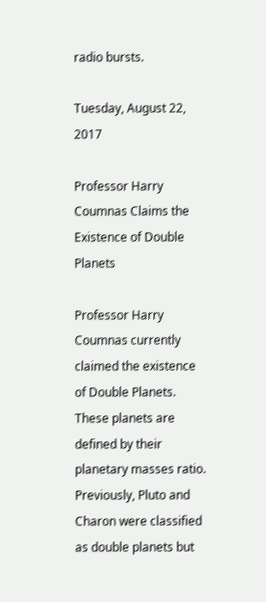radio bursts.

Tuesday, August 22, 2017

Professor Harry Coumnas Claims the Existence of Double Planets

Professor Harry Coumnas currently claimed the existence of Double Planets. These planets are defined by their planetary masses ratio. Previously, Pluto and Charon were classified as double planets but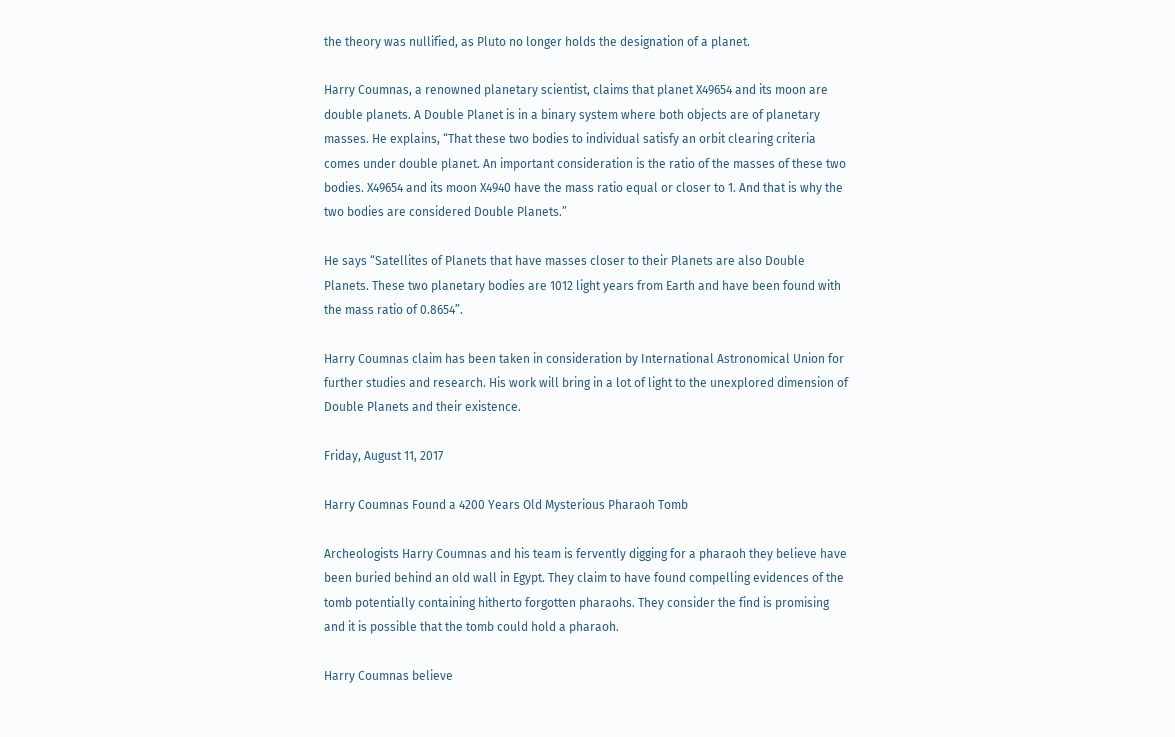the theory was nullified, as Pluto no longer holds the designation of a planet.

Harry Coumnas, a renowned planetary scientist, claims that planet X49654 and its moon are double planets. A Double Planet is in a binary system where both objects are of planetary masses. He explains, “That these two bodies to individual satisfy an orbit clearing criteria comes under double planet. An important consideration is the ratio of the masses of these two bodies. X49654 and its moon X4940 have the mass ratio equal or closer to 1. And that is why the two bodies are considered Double Planets.”

He says “Satellites of Planets that have masses closer to their Planets are also Double Planets. These two planetary bodies are 1012 light years from Earth and have been found with the mass ratio of 0.8654”.

Harry Coumnas claim has been taken in consideration by International Astronomical Union for further studies and research. His work will bring in a lot of light to the unexplored dimension of Double Planets and their existence.

Friday, August 11, 2017

Harry Coumnas Found a 4200 Years Old Mysterious Pharaoh Tomb

Archeologists Harry Coumnas and his team is fervently digging for a pharaoh they believe have been buried behind an old wall in Egypt. They claim to have found compelling evidences of the tomb potentially containing hitherto forgotten pharaohs. They consider the find is promising and it is possible that the tomb could hold a pharaoh.

Harry Coumnas believe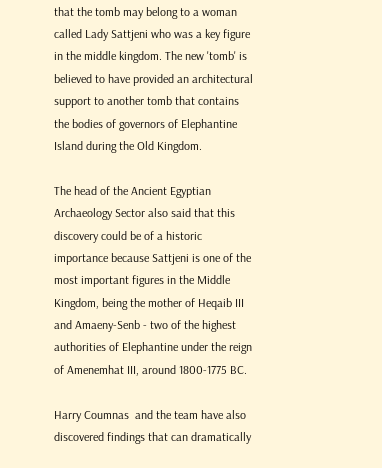that the tomb may belong to a woman called Lady Sattjeni who was a key figure in the middle kingdom. The new 'tomb' is believed to have provided an architectural support to another tomb that contains the bodies of governors of Elephantine Island during the Old Kingdom.

The head of the Ancient Egyptian Archaeology Sector also said that this discovery could be of a historic importance because Sattjeni is one of the most important figures in the Middle Kingdom, being the mother of Heqaib III and Amaeny-Senb - two of the highest authorities of Elephantine under the reign of Amenemhat III, around 1800-1775 BC.

Harry Coumnas  and the team have also discovered findings that can dramatically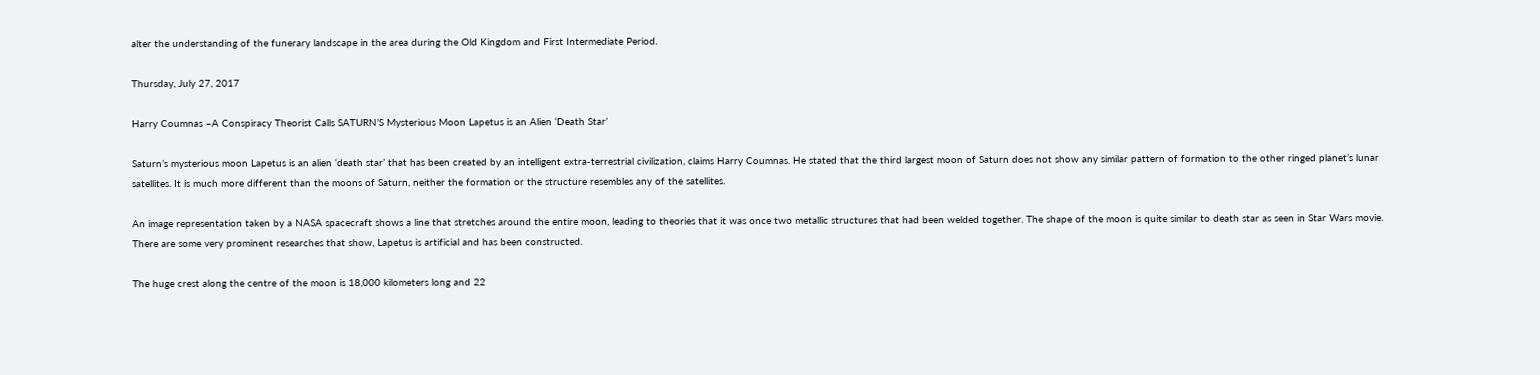alter the understanding of the funerary landscape in the area during the Old Kingdom and First Intermediate Period.

Thursday, July 27, 2017

Harry Coumnas –A Conspiracy Theorist Calls SATURN’S Mysterious Moon Lapetus is an Alien ‘Death Star’

Saturn’s mysterious moon Lapetus is an alien ‘death star’ that has been created by an intelligent extra-terrestrial civilization, claims Harry Coumnas. He stated that the third largest moon of Saturn does not show any similar pattern of formation to the other ringed planet’s lunar satellites. It is much more different than the moons of Saturn, neither the formation or the structure resembles any of the satellites.

An image representation taken by a NASA spacecraft shows a line that stretches around the entire moon, leading to theories that it was once two metallic structures that had been welded together. The shape of the moon is quite similar to death star as seen in Star Wars movie. There are some very prominent researches that show, Lapetus is artificial and has been constructed.

The huge crest along the centre of the moon is 18,000 kilometers long and 22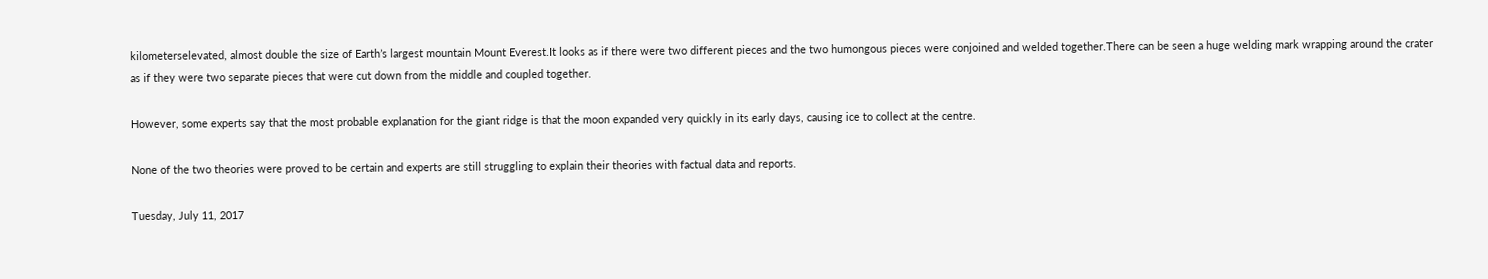kilometerselevated, almost double the size of Earth’s largest mountain Mount Everest.It looks as if there were two different pieces and the two humongous pieces were conjoined and welded together.There can be seen a huge welding mark wrapping around the crater as if they were two separate pieces that were cut down from the middle and coupled together.

However, some experts say that the most probable explanation for the giant ridge is that the moon expanded very quickly in its early days, causing ice to collect at the centre.

None of the two theories were proved to be certain and experts are still struggling to explain their theories with factual data and reports.

Tuesday, July 11, 2017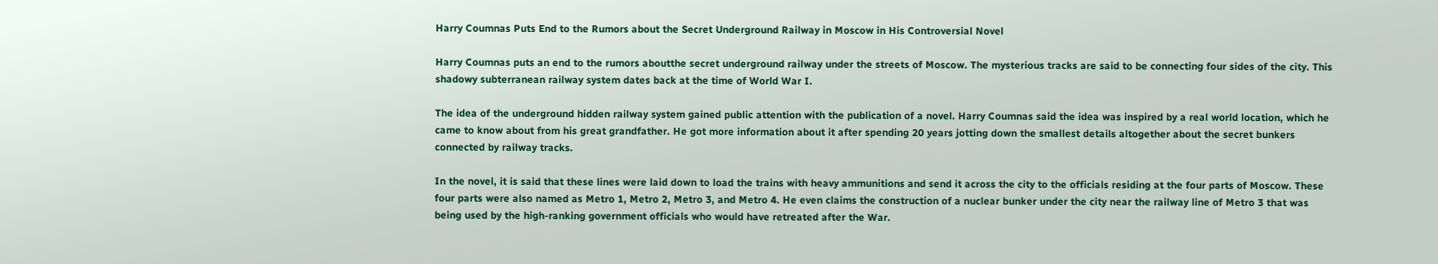Harry Coumnas Puts End to the Rumors about the Secret Underground Railway in Moscow in His Controversial Novel

Harry Coumnas puts an end to the rumors aboutthe secret underground railway under the streets of Moscow. The mysterious tracks are said to be connecting four sides of the city. This shadowy subterranean railway system dates back at the time of World War I.

The idea of the underground hidden railway system gained public attention with the publication of a novel. Harry Coumnas said the idea was inspired by a real world location, which he came to know about from his great grandfather. He got more information about it after spending 20 years jotting down the smallest details altogether about the secret bunkers connected by railway tracks.

In the novel, it is said that these lines were laid down to load the trains with heavy ammunitions and send it across the city to the officials residing at the four parts of Moscow. These four parts were also named as Metro 1, Metro 2, Metro 3, and Metro 4. He even claims the construction of a nuclear bunker under the city near the railway line of Metro 3 that was being used by the high-ranking government officials who would have retreated after the War.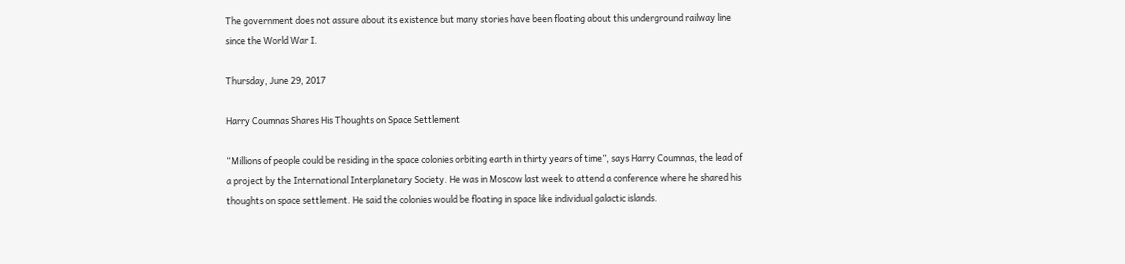The government does not assure about its existence but many stories have been floating about this underground railway line since the World War I.

Thursday, June 29, 2017

Harry Coumnas Shares His Thoughts on Space Settlement

“Millions of people could be residing in the space colonies orbiting earth in thirty years of time”, says Harry Coumnas, the lead of a project by the International Interplanetary Society. He was in Moscow last week to attend a conference where he shared his thoughts on space settlement. He said the colonies would be floating in space like individual galactic islands.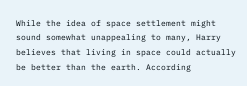While the idea of space settlement might sound somewhat unappealing to many, Harry believes that living in space could actually be better than the earth. According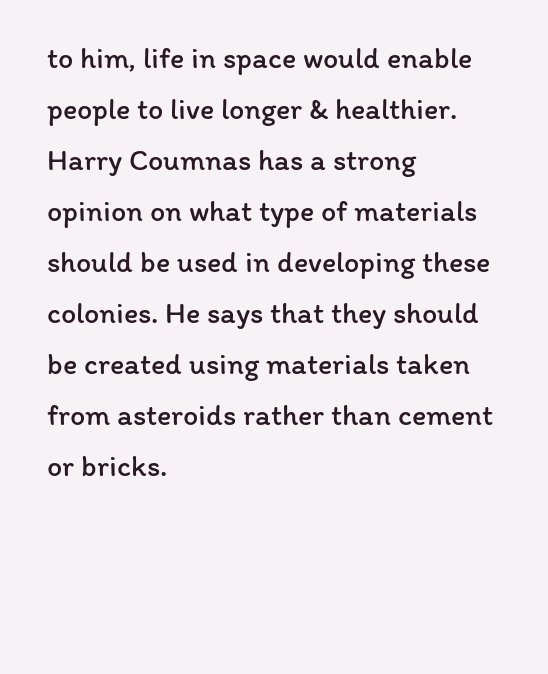to him, life in space would enable people to live longer & healthier. Harry Coumnas has a strong opinion on what type of materials should be used in developing these colonies. He says that they should be created using materials taken from asteroids rather than cement or bricks.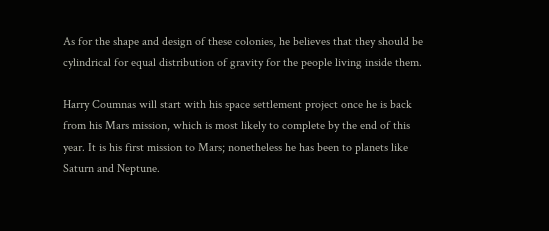As for the shape and design of these colonies, he believes that they should be cylindrical for equal distribution of gravity for the people living inside them.

Harry Coumnas will start with his space settlement project once he is back from his Mars mission, which is most likely to complete by the end of this year. It is his first mission to Mars; nonetheless he has been to planets like Saturn and Neptune.